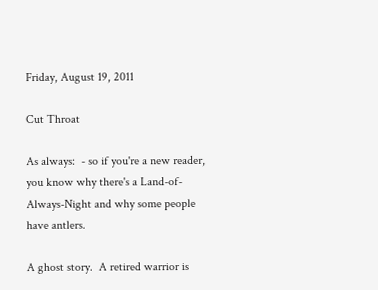Friday, August 19, 2011

Cut Throat

As always:  - so if you're a new reader, you know why there's a Land-of-Always-Night and why some people have antlers.

A ghost story.  A retired warrior is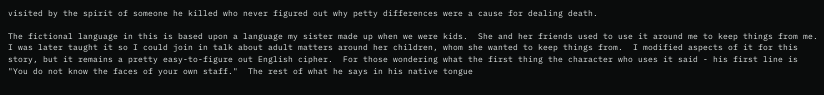visited by the spirit of someone he killed who never figured out why petty differences were a cause for dealing death.

The fictional language in this is based upon a language my sister made up when we were kids.  She and her friends used to use it around me to keep things from me.  I was later taught it so I could join in talk about adult matters around her children, whom she wanted to keep things from.  I modified aspects of it for this story, but it remains a pretty easy-to-figure out English cipher.  For those wondering what the first thing the character who uses it said - his first line is "You do not know the faces of your own staff."  The rest of what he says in his native tongue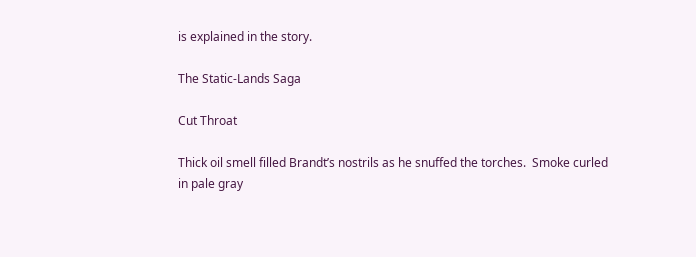is explained in the story.

The Static-Lands Saga

Cut Throat

Thick oil smell filled Brandt’s nostrils as he snuffed the torches.  Smoke curled in pale gray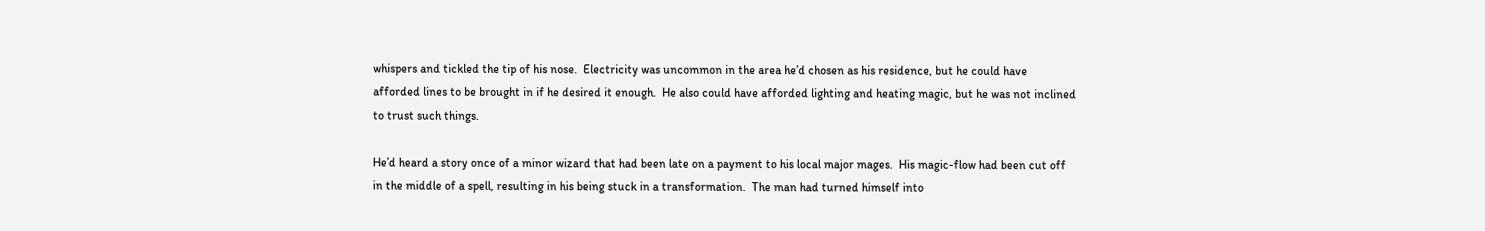whispers and tickled the tip of his nose.  Electricity was uncommon in the area he’d chosen as his residence, but he could have afforded lines to be brought in if he desired it enough.  He also could have afforded lighting and heating magic, but he was not inclined to trust such things.

He’d heard a story once of a minor wizard that had been late on a payment to his local major mages.  His magic-flow had been cut off in the middle of a spell, resulting in his being stuck in a transformation.  The man had turned himself into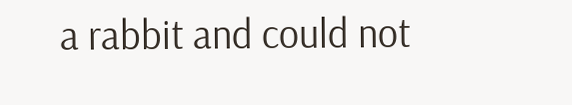a rabbit and could not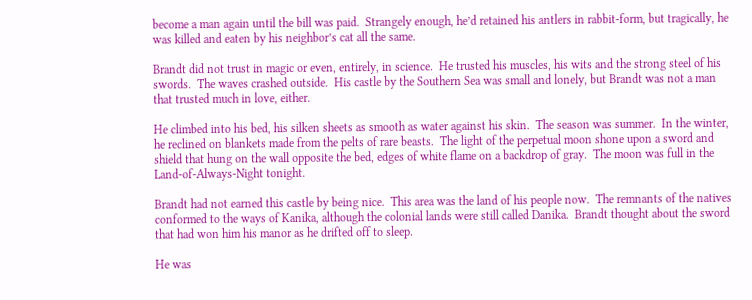become a man again until the bill was paid.  Strangely enough, he’d retained his antlers in rabbit-form, but tragically, he was killed and eaten by his neighbor’s cat all the same.

Brandt did not trust in magic or even, entirely, in science.  He trusted his muscles, his wits and the strong steel of his swords.  The waves crashed outside.  His castle by the Southern Sea was small and lonely, but Brandt was not a man that trusted much in love, either.

He climbed into his bed, his silken sheets as smooth as water against his skin.  The season was summer.  In the winter, he reclined on blankets made from the pelts of rare beasts.  The light of the perpetual moon shone upon a sword and shield that hung on the wall opposite the bed, edges of white flame on a backdrop of gray.  The moon was full in the Land-of-Always-Night tonight.

Brandt had not earned this castle by being nice.  This area was the land of his people now.  The remnants of the natives conformed to the ways of Kanika, although the colonial lands were still called Danika.  Brandt thought about the sword that had won him his manor as he drifted off to sleep.

He was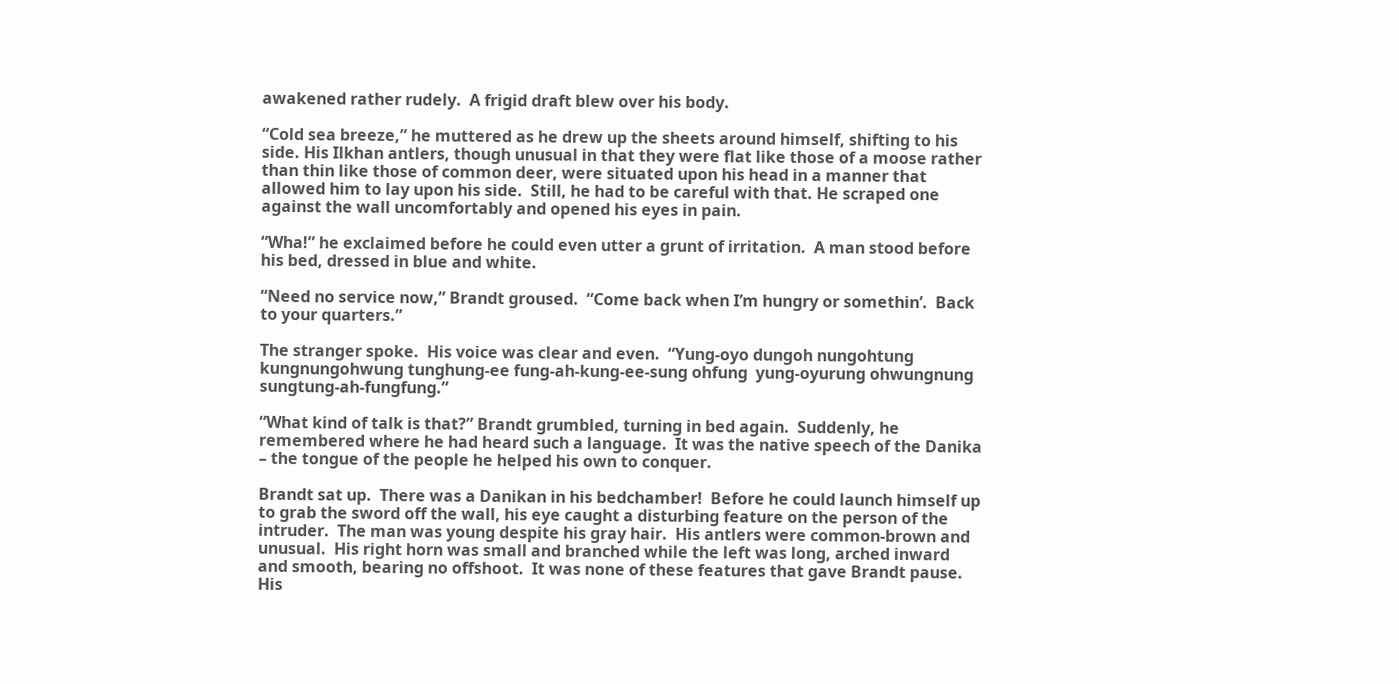awakened rather rudely.  A frigid draft blew over his body.

“Cold sea breeze,” he muttered as he drew up the sheets around himself, shifting to his side. His Ilkhan antlers, though unusual in that they were flat like those of a moose rather than thin like those of common deer, were situated upon his head in a manner that allowed him to lay upon his side.  Still, he had to be careful with that. He scraped one against the wall uncomfortably and opened his eyes in pain.

“Wha!” he exclaimed before he could even utter a grunt of irritation.  A man stood before his bed, dressed in blue and white.

“Need no service now,” Brandt groused.  “Come back when I’m hungry or somethin’.  Back to your quarters.”

The stranger spoke.  His voice was clear and even.  “Yung-oyo dungoh nungohtung kungnungohwung tunghung-ee fung-ah-kung-ee-sung ohfung  yung-oyurung ohwungnung sungtung-ah-fungfung.”

“What kind of talk is that?” Brandt grumbled, turning in bed again.  Suddenly, he remembered where he had heard such a language.  It was the native speech of the Danika – the tongue of the people he helped his own to conquer.

Brandt sat up.  There was a Danikan in his bedchamber!  Before he could launch himself up to grab the sword off the wall, his eye caught a disturbing feature on the person of the intruder.  The man was young despite his gray hair.  His antlers were common-brown and unusual.  His right horn was small and branched while the left was long, arched inward and smooth, bearing no offshoot.  It was none of these features that gave Brandt pause.  His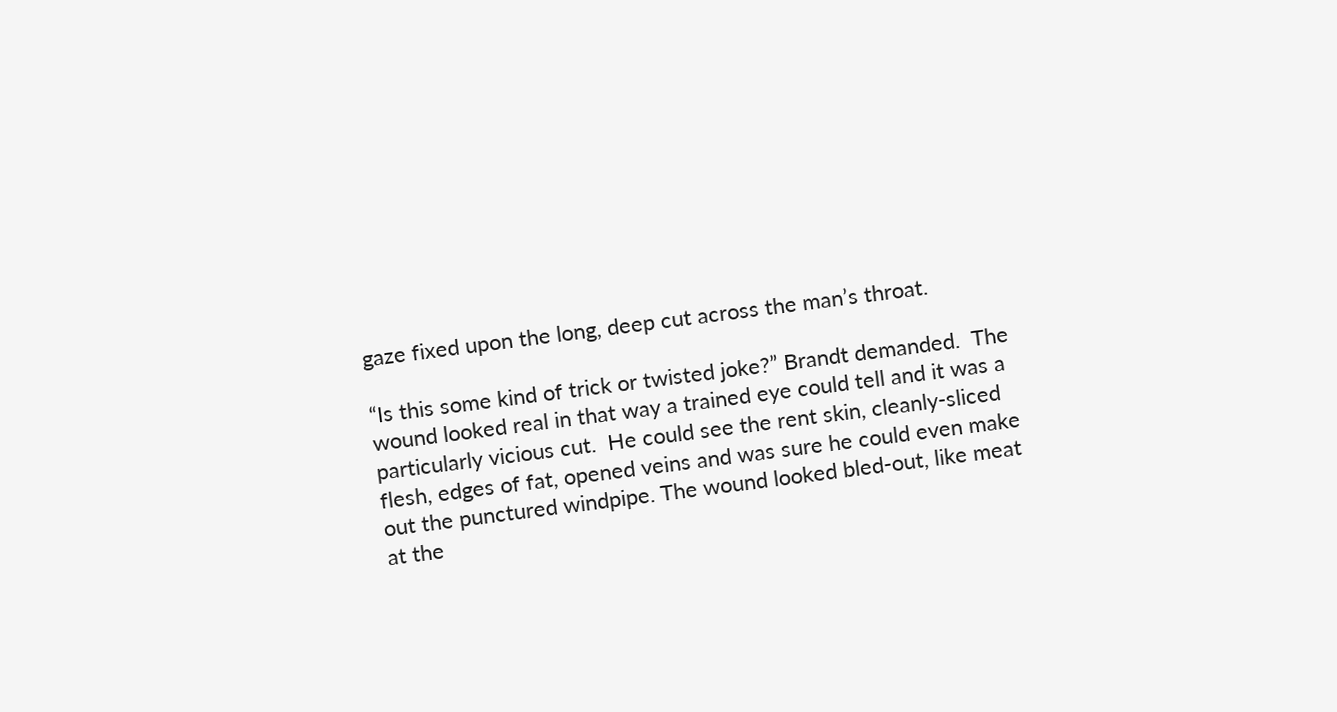gaze fixed upon the long, deep cut across the man’s throat.

“Is this some kind of trick or twisted joke?” Brandt demanded.  The wound looked real in that way a trained eye could tell and it was a particularly vicious cut.  He could see the rent skin, cleanly-sliced flesh, edges of fat, opened veins and was sure he could even make out the punctured windpipe. The wound looked bled-out, like meat at the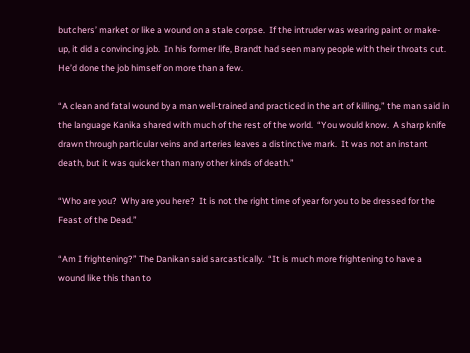butchers’ market or like a wound on a stale corpse.  If the intruder was wearing paint or make-up, it did a convincing job.  In his former life, Brandt had seen many people with their throats cut.  He’d done the job himself on more than a few.

“A clean and fatal wound by a man well-trained and practiced in the art of killing,” the man said in the language Kanika shared with much of the rest of the world.  “You would know.  A sharp knife drawn through particular veins and arteries leaves a distinctive mark.  It was not an instant death, but it was quicker than many other kinds of death.”

“Who are you?  Why are you here?  It is not the right time of year for you to be dressed for the Feast of the Dead.”

“Am I frightening?” The Danikan said sarcastically.  “It is much more frightening to have a wound like this than to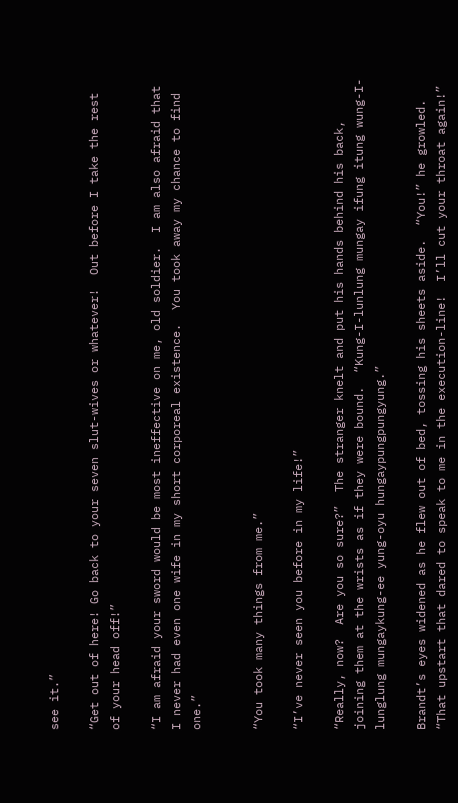see it.”

“Get out of here! Go back to your seven slut-wives or whatever!  Out before I take the rest of your head off!”

“I am afraid your sword would be most ineffective on me, old soldier.  I am also afraid that I never had even one wife in my short corporeal existence.  You took away my chance to find one.”


“You took many things from me.”

“I’ve never seen you before in my life!”

“Really, now?  Are you so sure?”  The stranger knelt and put his hands behind his back, joining them at the wrists as if they were bound.  “Kung-I-lunlung mungay ifung itung wung-I-lunglung mungaykung-ee yung-oyu hungaypungpungyung.”

Brandt’s eyes widened as he flew out of bed, tossing his sheets aside.  “You!” he growled.  “That upstart that dared to speak to me in the execution-line!  I’ll cut your throat again!”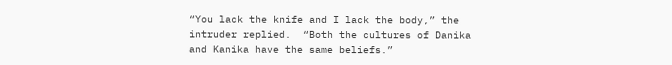“You lack the knife and I lack the body,” the intruder replied.  “Both the cultures of Danika and Kanika have the same beliefs.”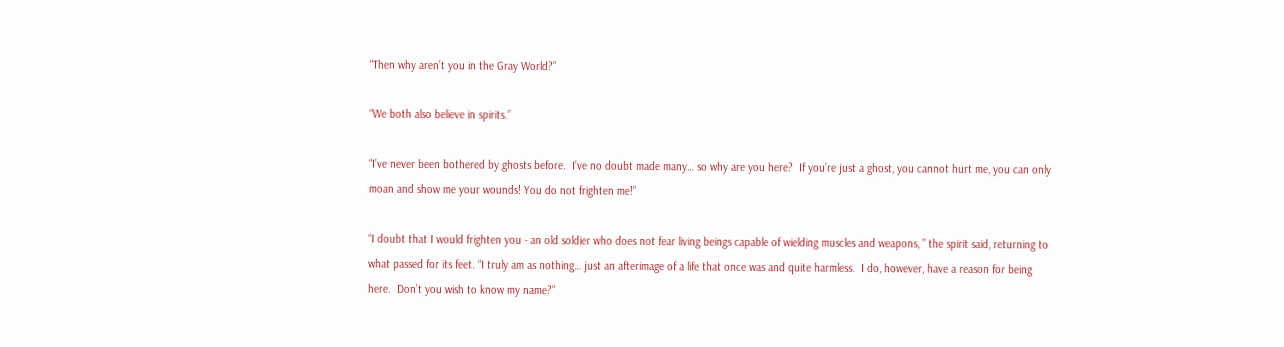“Then why aren’t you in the Gray World?”

“We both also believe in spirits.”

“I’ve never been bothered by ghosts before.  I’ve no doubt made many… so why are you here?  If you’re just a ghost, you cannot hurt me, you can only moan and show me your wounds! You do not frighten me!”

“I doubt that I would frighten you - an old soldier who does not fear living beings capable of wielding muscles and weapons, ” the spirit said, returning to what passed for its feet. “I truly am as nothing… just an afterimage of a life that once was and quite harmless.  I do, however, have a reason for being here.  Don’t you wish to know my name?”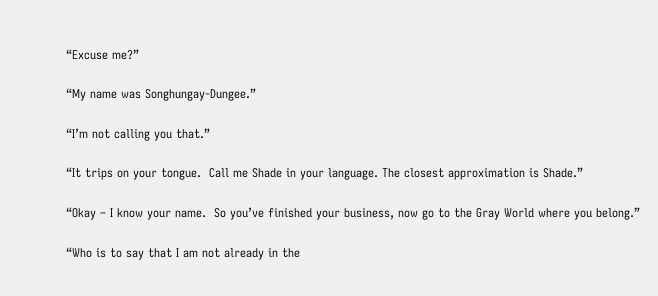“Excuse me?”

“My name was Songhungay-Dungee.”

“I’m not calling you that.”

“It trips on your tongue.  Call me Shade in your language. The closest approximation is Shade.”

“Okay – I know your name.  So you’ve finished your business, now go to the Gray World where you belong.”

“Who is to say that I am not already in the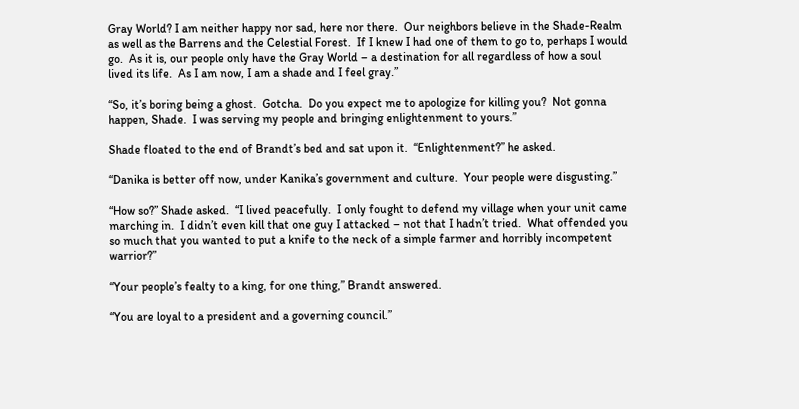Gray World? I am neither happy nor sad, here nor there.  Our neighbors believe in the Shade-Realm as well as the Barrens and the Celestial Forest.  If I knew I had one of them to go to, perhaps I would go.  As it is, our people only have the Gray World – a destination for all regardless of how a soul lived its life.  As I am now, I am a shade and I feel gray.”

“So, it’s boring being a ghost.  Gotcha.  Do you expect me to apologize for killing you?  Not gonna happen, Shade.  I was serving my people and bringing enlightenment to yours.”

Shade floated to the end of Brandt’s bed and sat upon it.  “Enlightenment?” he asked.

“Danika is better off now, under Kanika’s government and culture.  Your people were disgusting.”

“How so?” Shade asked.  “I lived peacefully.  I only fought to defend my village when your unit came marching in.  I didn’t even kill that one guy I attacked – not that I hadn’t tried.  What offended you so much that you wanted to put a knife to the neck of a simple farmer and horribly incompetent warrior?”

“Your people’s fealty to a king, for one thing,” Brandt answered.

“You are loyal to a president and a governing council.”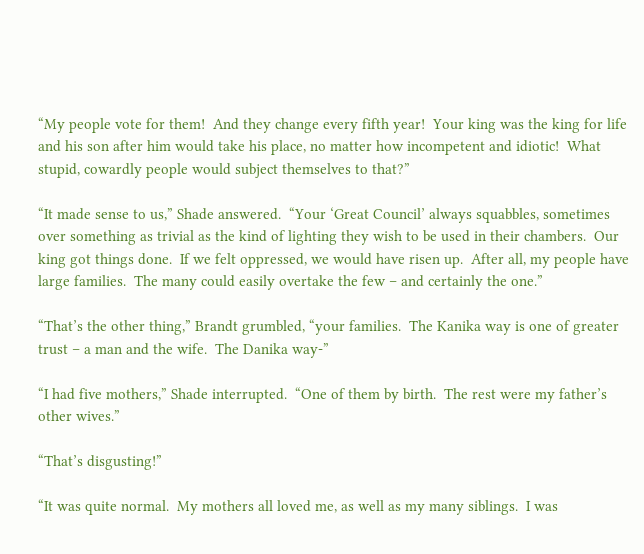“My people vote for them!  And they change every fifth year!  Your king was the king for life and his son after him would take his place, no matter how incompetent and idiotic!  What stupid, cowardly people would subject themselves to that?”

“It made sense to us,” Shade answered.  “Your ‘Great Council’ always squabbles, sometimes over something as trivial as the kind of lighting they wish to be used in their chambers.  Our king got things done.  If we felt oppressed, we would have risen up.  After all, my people have large families.  The many could easily overtake the few – and certainly the one.”

“That’s the other thing,” Brandt grumbled, “your families.  The Kanika way is one of greater trust – a man and the wife.  The Danika way-”

“I had five mothers,” Shade interrupted.  “One of them by birth.  The rest were my father’s other wives.”

“That’s disgusting!”

“It was quite normal.  My mothers all loved me, as well as my many siblings.  I was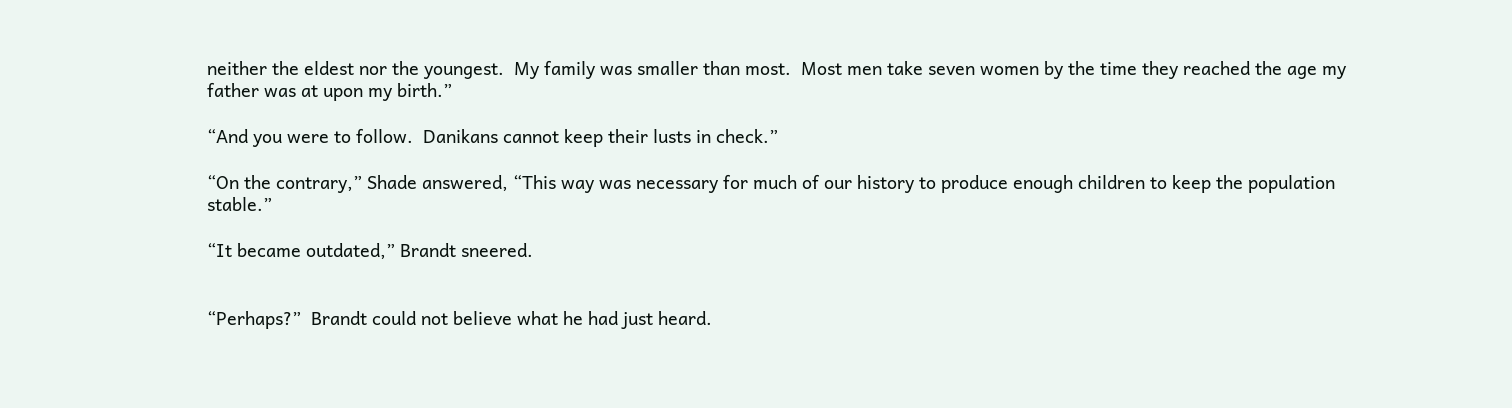neither the eldest nor the youngest.  My family was smaller than most.  Most men take seven women by the time they reached the age my father was at upon my birth.”

“And you were to follow.  Danikans cannot keep their lusts in check.”

“On the contrary,” Shade answered, “This way was necessary for much of our history to produce enough children to keep the population stable.”

“It became outdated,” Brandt sneered.


“Perhaps?”  Brandt could not believe what he had just heard.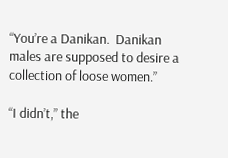“You’re a Danikan.  Danikan males are supposed to desire a collection of loose women.”

“I didn’t,” the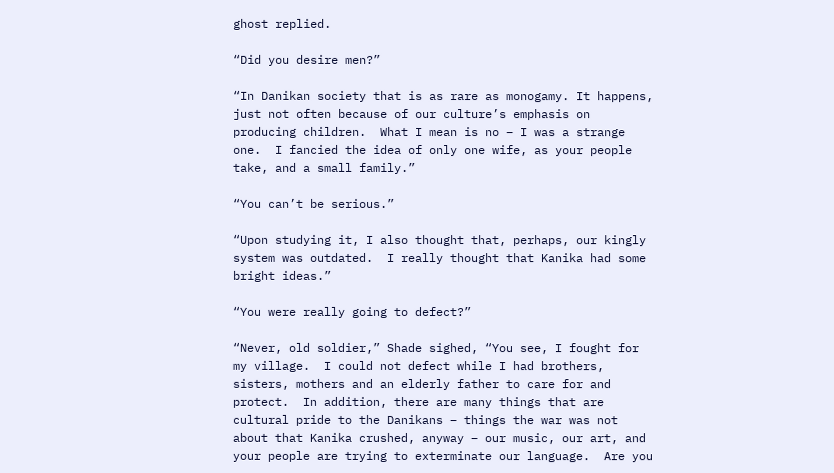ghost replied.

“Did you desire men?”

“In Danikan society that is as rare as monogamy. It happens, just not often because of our culture’s emphasis on producing children.  What I mean is no – I was a strange one.  I fancied the idea of only one wife, as your people take, and a small family.”

“You can’t be serious.”

“Upon studying it, I also thought that, perhaps, our kingly system was outdated.  I really thought that Kanika had some bright ideas.”

“You were really going to defect?”

“Never, old soldier,” Shade sighed, “You see, I fought for my village.  I could not defect while I had brothers, sisters, mothers and an elderly father to care for and protect.  In addition, there are many things that are cultural pride to the Danikans – things the war was not about that Kanika crushed, anyway – our music, our art, and your people are trying to exterminate our language.  Are you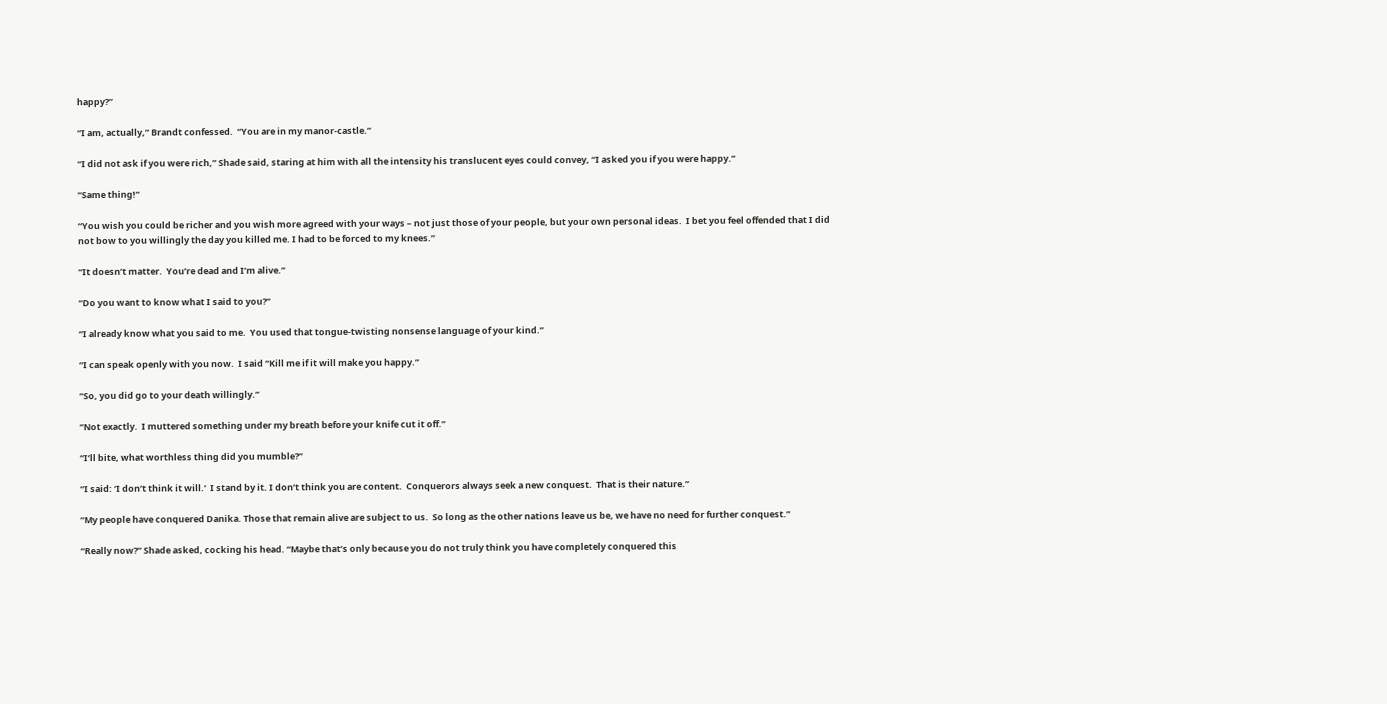happy?”

“I am, actually,” Brandt confessed.  “You are in my manor-castle.”

“I did not ask if you were rich,” Shade said, staring at him with all the intensity his translucent eyes could convey, “I asked you if you were happy.”

“Same thing!”

“You wish you could be richer and you wish more agreed with your ways – not just those of your people, but your own personal ideas.  I bet you feel offended that I did not bow to you willingly the day you killed me. I had to be forced to my knees.”

“It doesn’t matter.  You’re dead and I’m alive.”

“Do you want to know what I said to you?”

“I already know what you said to me.  You used that tongue-twisting nonsense language of your kind.”

“I can speak openly with you now.  I said “Kill me if it will make you happy.”

“So, you did go to your death willingly.”

“Not exactly.  I muttered something under my breath before your knife cut it off.”

“I’ll bite, what worthless thing did you mumble?”

“I said: ‘I don’t think it will.’  I stand by it. I don’t think you are content.  Conquerors always seek a new conquest.  That is their nature.”

“My people have conquered Danika. Those that remain alive are subject to us.  So long as the other nations leave us be, we have no need for further conquest.”

“Really now?” Shade asked, cocking his head. “Maybe that’s only because you do not truly think you have completely conquered this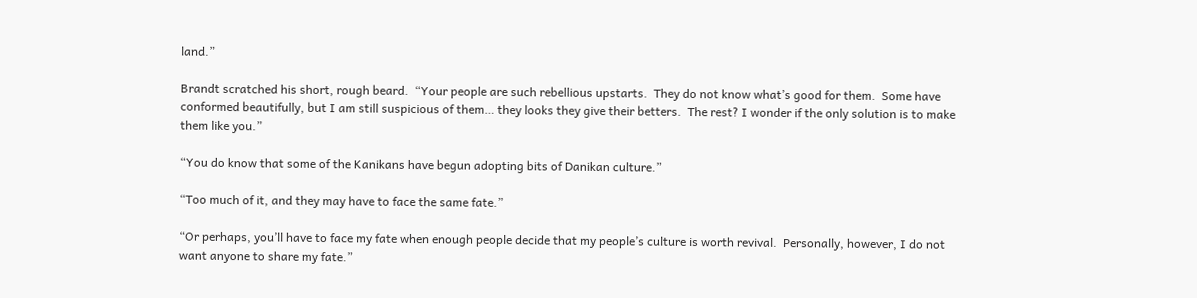land.”

Brandt scratched his short, rough beard.  “Your people are such rebellious upstarts.  They do not know what’s good for them.  Some have conformed beautifully, but I am still suspicious of them… they looks they give their betters.  The rest? I wonder if the only solution is to make them like you.”

“You do know that some of the Kanikans have begun adopting bits of Danikan culture.”

“Too much of it, and they may have to face the same fate.”

“Or perhaps, you’ll have to face my fate when enough people decide that my people’s culture is worth revival.  Personally, however, I do not want anyone to share my fate.”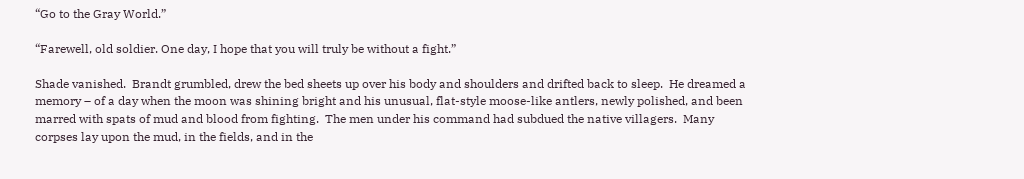“Go to the Gray World.”

“Farewell, old soldier. One day, I hope that you will truly be without a fight.”

Shade vanished.  Brandt grumbled, drew the bed sheets up over his body and shoulders and drifted back to sleep.  He dreamed a memory – of a day when the moon was shining bright and his unusual, flat-style moose-like antlers, newly polished, and been marred with spats of mud and blood from fighting.  The men under his command had subdued the native villagers.  Many corpses lay upon the mud, in the fields, and in the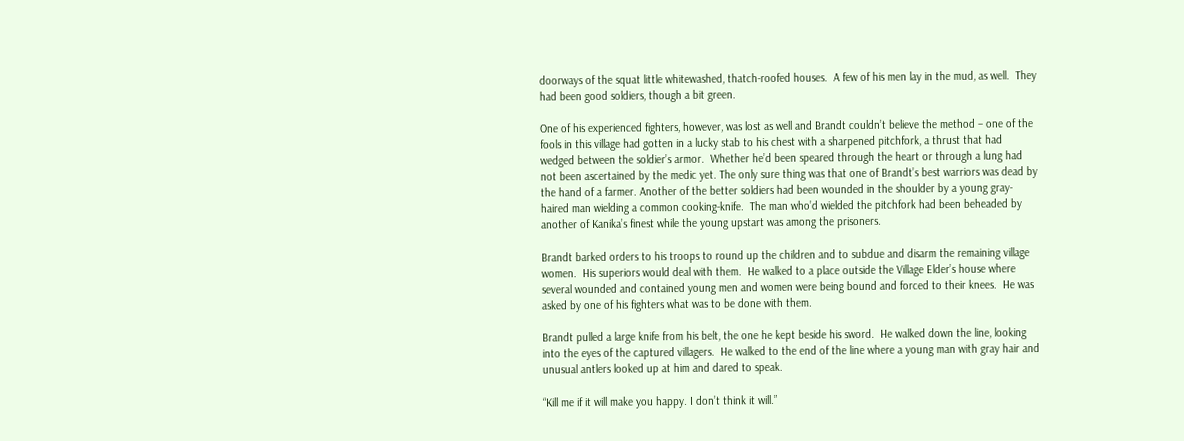doorways of the squat little whitewashed, thatch-roofed houses.  A few of his men lay in the mud, as well.  They had been good soldiers, though a bit green.

One of his experienced fighters, however, was lost as well and Brandt couldn’t believe the method – one of the fools in this village had gotten in a lucky stab to his chest with a sharpened pitchfork, a thrust that had wedged between the soldier’s armor.  Whether he’d been speared through the heart or through a lung had not been ascertained by the medic yet. The only sure thing was that one of Brandt’s best warriors was dead by the hand of a farmer. Another of the better soldiers had been wounded in the shoulder by a young gray-haired man wielding a common cooking-knife.  The man who’d wielded the pitchfork had been beheaded by another of Kanika’s finest while the young upstart was among the prisoners.

Brandt barked orders to his troops to round up the children and to subdue and disarm the remaining village women.  His superiors would deal with them.  He walked to a place outside the Village Elder’s house where several wounded and contained young men and women were being bound and forced to their knees.  He was asked by one of his fighters what was to be done with them.

Brandt pulled a large knife from his belt, the one he kept beside his sword.  He walked down the line, looking into the eyes of the captured villagers.  He walked to the end of the line where a young man with gray hair and unusual antlers looked up at him and dared to speak.

“Kill me if it will make you happy. I don’t think it will.”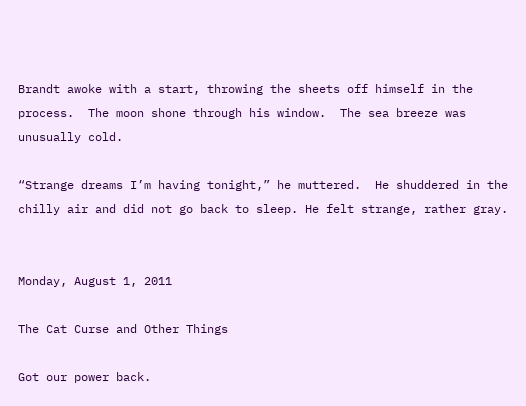Brandt awoke with a start, throwing the sheets off himself in the process.  The moon shone through his window.  The sea breeze was unusually cold.

“Strange dreams I’m having tonight,” he muttered.  He shuddered in the chilly air and did not go back to sleep. He felt strange, rather gray.


Monday, August 1, 2011

The Cat Curse and Other Things

Got our power back.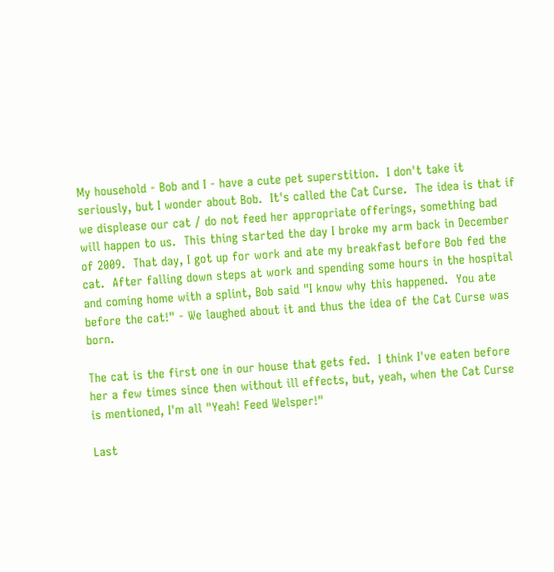My household - Bob and I - have a cute pet superstition.  I don't take it seriously, but I wonder about Bob.  It's called the Cat Curse.  The idea is that if we displease our cat / do not feed her appropriate offerings, something bad will happen to us.  This thing started the day I broke my arm back in December of 2009.  That day, I got up for work and ate my breakfast before Bob fed the cat.  After falling down steps at work and spending some hours in the hospital and coming home with a splint, Bob said "I know why this happened.  You ate before the cat!" - We laughed about it and thus the idea of the Cat Curse was born.

The cat is the first one in our house that gets fed.  I think I've eaten before her a few times since then without ill effects, but, yeah, when the Cat Curse is mentioned, I'm all "Yeah! Feed Welsper!"

Last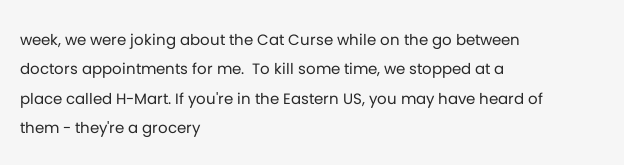week, we were joking about the Cat Curse while on the go between doctors appointments for me.  To kill some time, we stopped at a place called H-Mart. If you're in the Eastern US, you may have heard of them - they're a grocery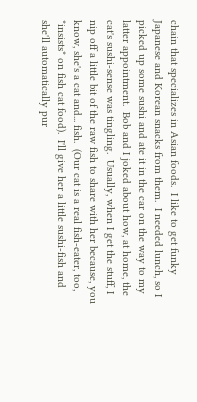chain that specializes in Asian foods.  I like to get funky Japanese and Korean snacks from them.  I needed lunch, so I picked up some sushi and ate it in the car on the way to my latter appointment.  Bob and I joked about how, at home, the cat's sushi-sense was tingling.  Usually, when I get the stuff, I nip off a little bit of the raw fish to share with her because, you know, she's a cat and... fish.  (Our cat is a real fish-eater, too, *insists* on fish cat food).  I'll give her a little sushi-fish and she'll automatically pur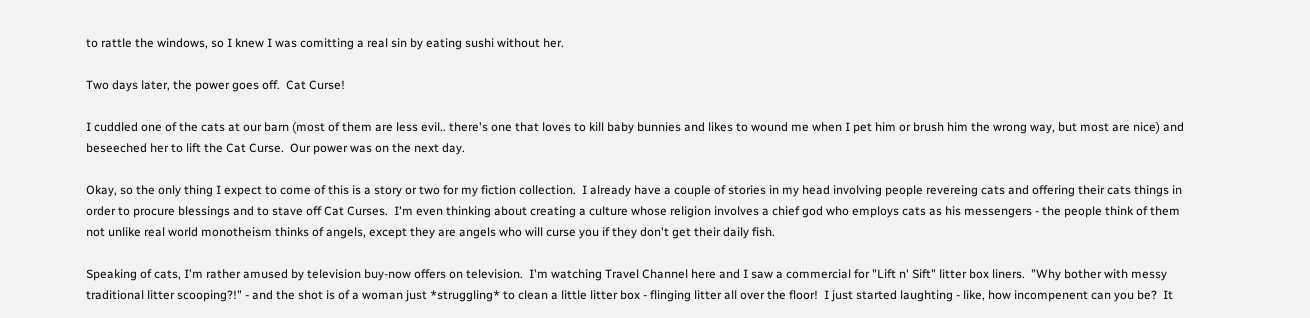to rattle the windows, so I knew I was comitting a real sin by eating sushi without her.

Two days later, the power goes off.  Cat Curse!

I cuddled one of the cats at our barn (most of them are less evil.. there's one that loves to kill baby bunnies and likes to wound me when I pet him or brush him the wrong way, but most are nice) and beseeched her to lift the Cat Curse.  Our power was on the next day.

Okay, so the only thing I expect to come of this is a story or two for my fiction collection.  I already have a couple of stories in my head involving people revereing cats and offering their cats things in order to procure blessings and to stave off Cat Curses.  I'm even thinking about creating a culture whose religion involves a chief god who employs cats as his messengers - the people think of them not unlike real world monotheism thinks of angels, except they are angels who will curse you if they don't get their daily fish.

Speaking of cats, I'm rather amused by television buy-now offers on television.  I'm watching Travel Channel here and I saw a commercial for "Lift n' Sift" litter box liners.  "Why bother with messy traditional litter scooping?!" - and the shot is of a woman just *struggling* to clean a little litter box - flinging litter all over the floor!  I just started laughting - like, how incompenent can you be?  It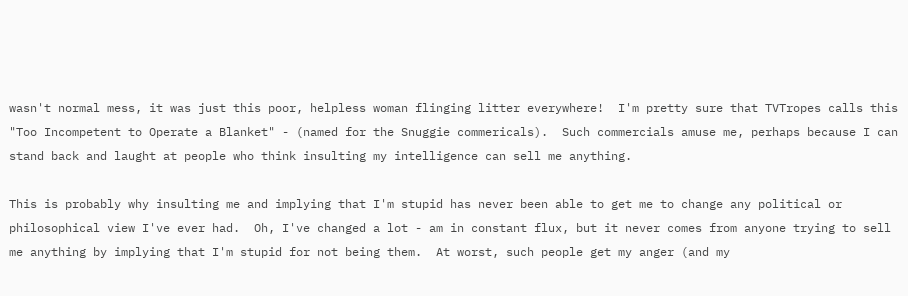wasn't normal mess, it was just this poor, helpless woman flinging litter everywhere!  I'm pretty sure that TVTropes calls this "Too Incompetent to Operate a Blanket" - (named for the Snuggie commericals).  Such commercials amuse me, perhaps because I can stand back and laught at people who think insulting my intelligence can sell me anything.

This is probably why insulting me and implying that I'm stupid has never been able to get me to change any political or philosophical view I've ever had.  Oh, I've changed a lot - am in constant flux, but it never comes from anyone trying to sell me anything by implying that I'm stupid for not being them.  At worst, such people get my anger (and my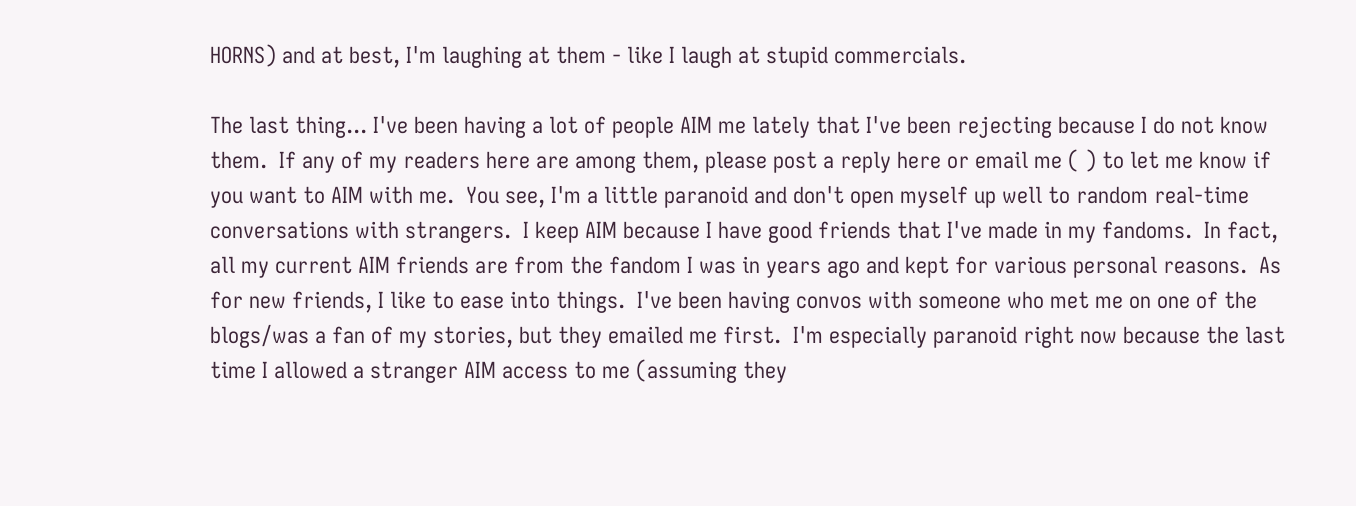HORNS) and at best, I'm laughing at them - like I laugh at stupid commercials.

The last thing... I've been having a lot of people AIM me lately that I've been rejecting because I do not know them.  If any of my readers here are among them, please post a reply here or email me ( ) to let me know if you want to AIM with me.  You see, I'm a little paranoid and don't open myself up well to random real-time conversations with strangers.  I keep AIM because I have good friends that I've made in my fandoms.  In fact, all my current AIM friends are from the fandom I was in years ago and kept for various personal reasons.  As for new friends, I like to ease into things.  I've been having convos with someone who met me on one of the blogs/was a fan of my stories, but they emailed me first.  I'm especially paranoid right now because the last time I allowed a stranger AIM access to me (assuming they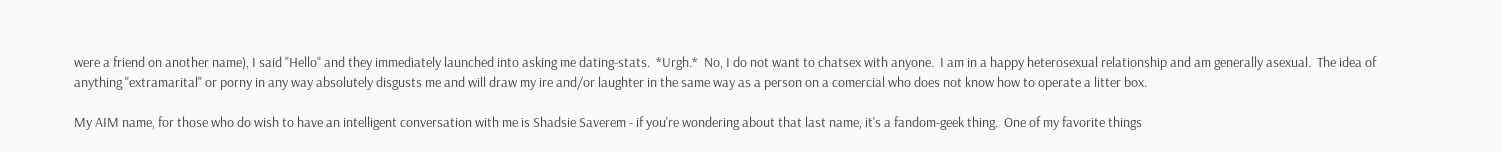were a friend on another name), I said "Hello" and they immediately launched into asking me dating-stats.  *Urgh.*  No, I do not want to chatsex with anyone.  I am in a happy heterosexual relationship and am generally asexual.  The idea of anything "extramarital" or porny in any way absolutely disgusts me and will draw my ire and/or laughter in the same way as a person on a comercial who does not know how to operate a litter box.

My AIM name, for those who do wish to have an intelligent conversation with me is Shadsie Saverem - if you're wondering about that last name, it's a fandom-geek thing.  One of my favorite things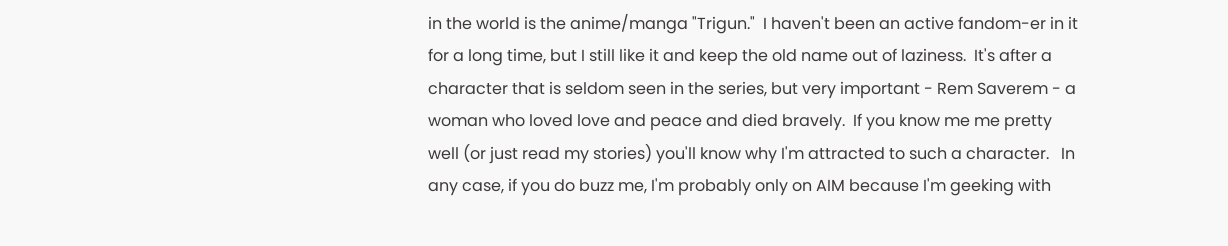in the world is the anime/manga "Trigun."  I haven't been an active fandom-er in it for a long time, but I still like it and keep the old name out of laziness.  It's after a character that is seldom seen in the series, but very important - Rem Saverem - a woman who loved love and peace and died bravely.  If you know me me pretty well (or just read my stories) you'll know why I'm attracted to such a character.   In any case, if you do buzz me, I'm probably only on AIM because I'm geeking with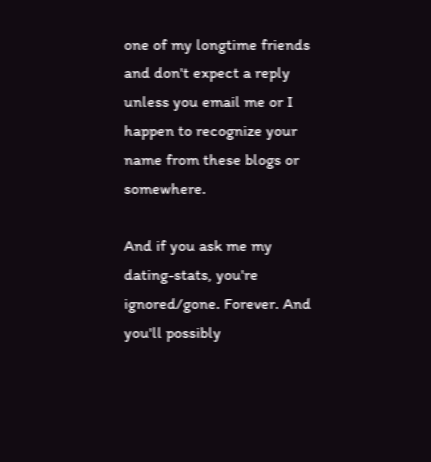one of my longtime friends and don't expect a reply unless you email me or I happen to recognize your name from these blogs or somewhere.

And if you ask me my dating-stats, you're ignored/gone. Forever. And you'll possibly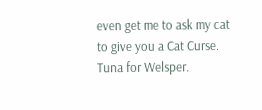even get me to ask my cat to give you a Cat Curse.  Tuna for Welsper.